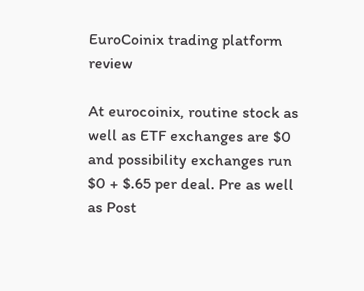EuroCoinix trading platform review

At eurocoinix, routine stock as well as ETF exchanges are $0 and possibility exchanges run $0 + $.65 per deal. Pre as well as Post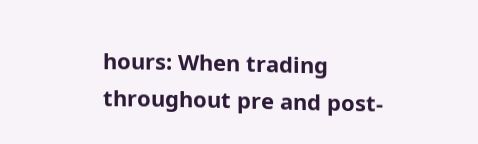hours: When trading throughout pre and post-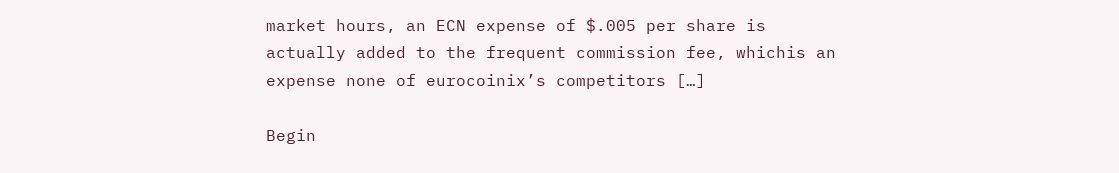market hours, an ECN expense of $.005 per share is actually added to the frequent commission fee, whichis an expense none of eurocoinix’s competitors […]

Begin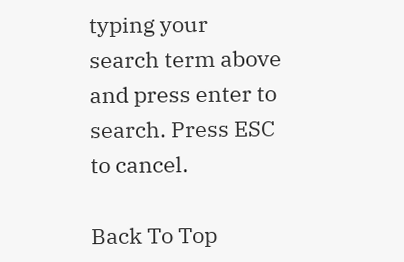typing your search term above and press enter to search. Press ESC to cancel.

Back To Top